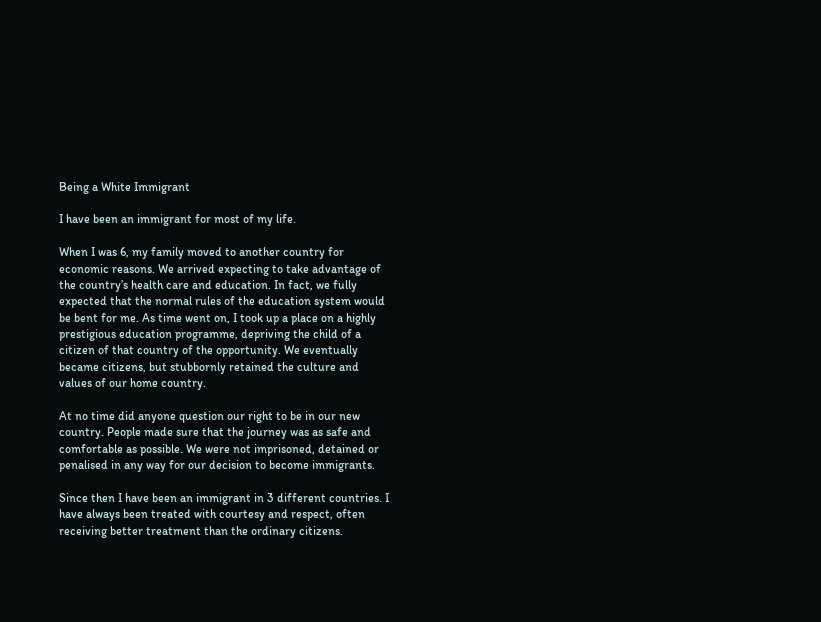Being a White Immigrant

I have been an immigrant for most of my life.

When I was 6, my family moved to another country for economic reasons. We arrived expecting to take advantage of the country’s health care and education. In fact, we fully expected that the normal rules of the education system would be bent for me. As time went on, I took up a place on a highly prestigious education programme, depriving the child of a citizen of that country of the opportunity. We eventually became citizens, but stubbornly retained the culture and values of our home country.

At no time did anyone question our right to be in our new country. People made sure that the journey was as safe and comfortable as possible. We were not imprisoned, detained or penalised in any way for our decision to become immigrants.

Since then I have been an immigrant in 3 different countries. I have always been treated with courtesy and respect, often receiving better treatment than the ordinary citizens.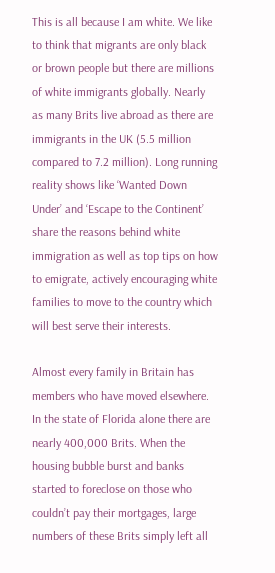This is all because I am white. We like to think that migrants are only black or brown people but there are millions of white immigrants globally. Nearly as many Brits live abroad as there are immigrants in the UK (5.5 million compared to 7.2 million). Long running reality shows like ‘Wanted Down Under’ and ‘Escape to the Continent’ share the reasons behind white immigration as well as top tips on how to emigrate, actively encouraging white families to move to the country which will best serve their interests.

Almost every family in Britain has members who have moved elsewhere. In the state of Florida alone there are nearly 400,000 Brits. When the housing bubble burst and banks started to foreclose on those who couldn’t pay their mortgages, large numbers of these Brits simply left all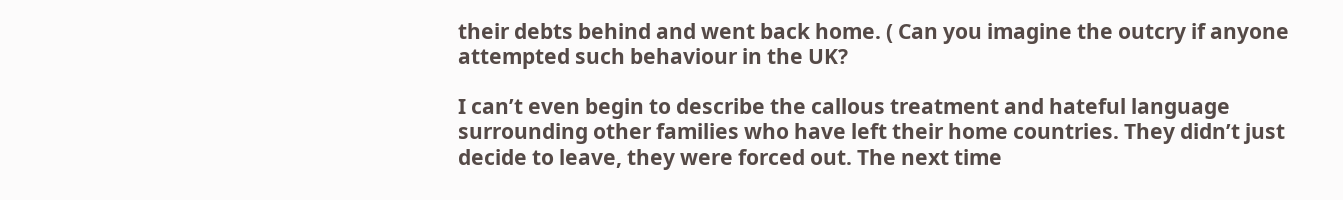their debts behind and went back home. ( Can you imagine the outcry if anyone attempted such behaviour in the UK?

I can’t even begin to describe the callous treatment and hateful language surrounding other families who have left their home countries. They didn’t just decide to leave, they were forced out. The next time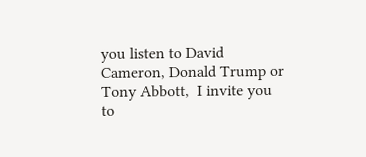you listen to David Cameron, Donald Trump or Tony Abbott,  I invite you to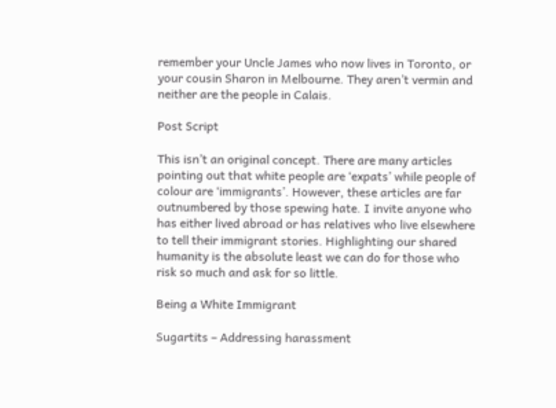remember your Uncle James who now lives in Toronto, or your cousin Sharon in Melbourne. They aren’t vermin and neither are the people in Calais.

Post Script

This isn’t an original concept. There are many articles pointing out that white people are ‘expats’ while people of colour are ‘immigrants’. However, these articles are far outnumbered by those spewing hate. I invite anyone who has either lived abroad or has relatives who live elsewhere to tell their immigrant stories. Highlighting our shared humanity is the absolute least we can do for those who risk so much and ask for so little.

Being a White Immigrant

Sugartits – Addressing harassment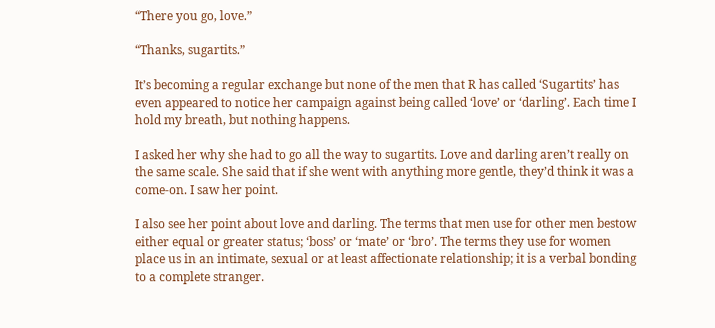“There you go, love.”

“Thanks, sugartits.”

It’s becoming a regular exchange but none of the men that R has called ‘Sugartits’ has even appeared to notice her campaign against being called ‘love’ or ‘darling’. Each time I hold my breath, but nothing happens.

I asked her why she had to go all the way to sugartits. Love and darling aren’t really on the same scale. She said that if she went with anything more gentle, they’d think it was a come-on. I saw her point.

I also see her point about love and darling. The terms that men use for other men bestow either equal or greater status; ‘boss’ or ‘mate’ or ‘bro’. The terms they use for women place us in an intimate, sexual or at least affectionate relationship; it is a verbal bonding to a complete stranger.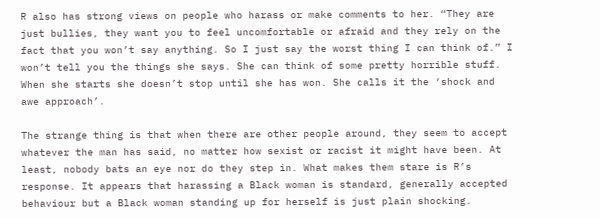R also has strong views on people who harass or make comments to her. “They are just bullies, they want you to feel uncomfortable or afraid and they rely on the fact that you won’t say anything. So I just say the worst thing I can think of.” I won’t tell you the things she says. She can think of some pretty horrible stuff. When she starts she doesn’t stop until she has won. She calls it the ‘shock and awe approach’.

The strange thing is that when there are other people around, they seem to accept whatever the man has said, no matter how sexist or racist it might have been. At least, nobody bats an eye nor do they step in. What makes them stare is R’s response. It appears that harassing a Black woman is standard, generally accepted behaviour but a Black woman standing up for herself is just plain shocking.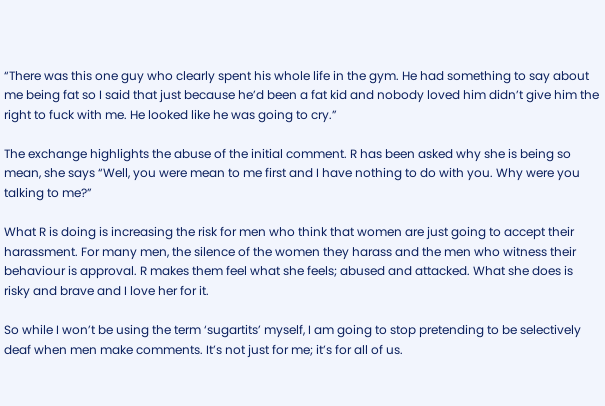“There was this one guy who clearly spent his whole life in the gym. He had something to say about me being fat so I said that just because he’d been a fat kid and nobody loved him didn’t give him the right to fuck with me. He looked like he was going to cry.”

The exchange highlights the abuse of the initial comment. R has been asked why she is being so mean, she says “Well, you were mean to me first and I have nothing to do with you. Why were you talking to me?”

What R is doing is increasing the risk for men who think that women are just going to accept their harassment. For many men, the silence of the women they harass and the men who witness their behaviour is approval. R makes them feel what she feels; abused and attacked. What she does is risky and brave and I love her for it.

So while I won’t be using the term ‘sugartits’ myself, I am going to stop pretending to be selectively deaf when men make comments. It’s not just for me; it’s for all of us.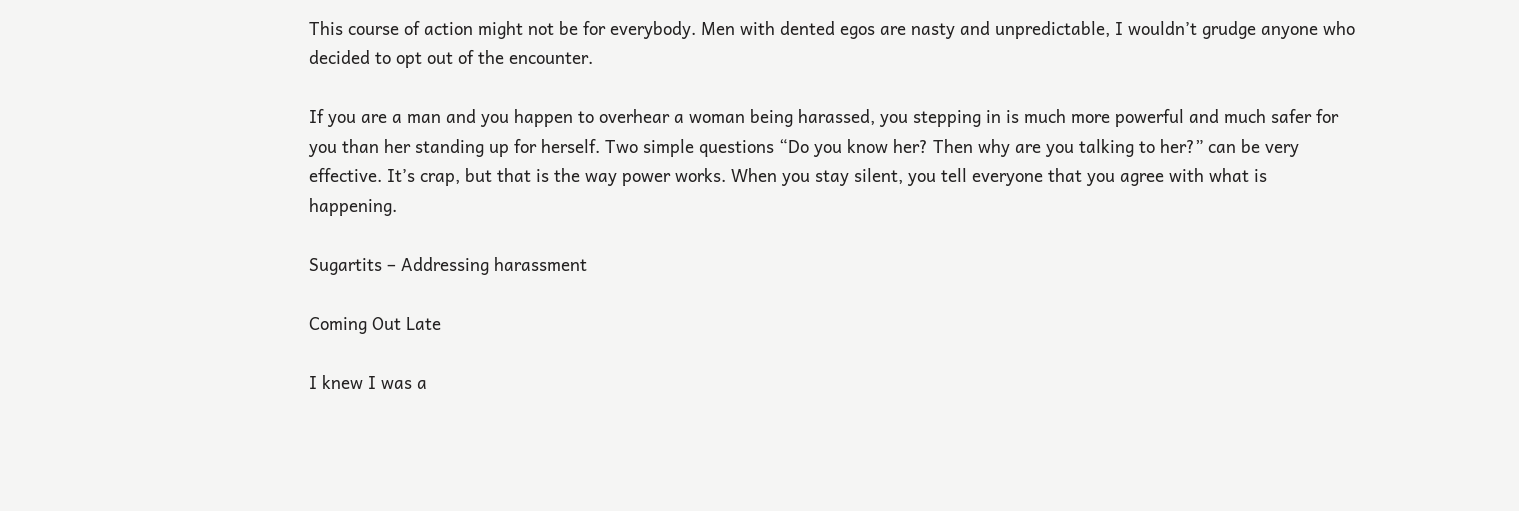This course of action might not be for everybody. Men with dented egos are nasty and unpredictable, I wouldn’t grudge anyone who decided to opt out of the encounter.

If you are a man and you happen to overhear a woman being harassed, you stepping in is much more powerful and much safer for you than her standing up for herself. Two simple questions “Do you know her? Then why are you talking to her?” can be very effective. It’s crap, but that is the way power works. When you stay silent, you tell everyone that you agree with what is happening.

Sugartits – Addressing harassment

Coming Out Late

I knew I was a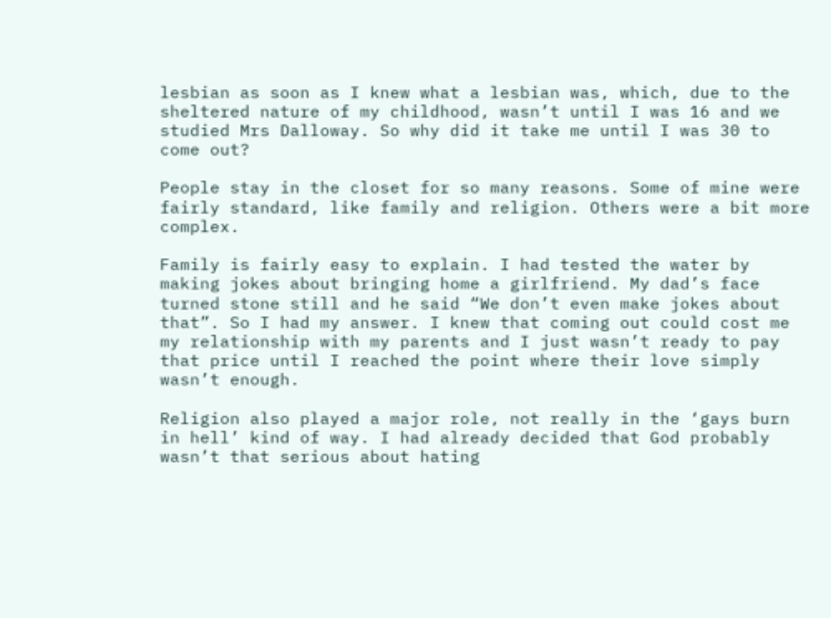lesbian as soon as I knew what a lesbian was, which, due to the sheltered nature of my childhood, wasn’t until I was 16 and we studied Mrs Dalloway. So why did it take me until I was 30 to come out?

People stay in the closet for so many reasons. Some of mine were fairly standard, like family and religion. Others were a bit more complex.

Family is fairly easy to explain. I had tested the water by making jokes about bringing home a girlfriend. My dad’s face turned stone still and he said “We don’t even make jokes about that”. So I had my answer. I knew that coming out could cost me my relationship with my parents and I just wasn’t ready to pay that price until I reached the point where their love simply wasn’t enough.

Religion also played a major role, not really in the ‘gays burn in hell’ kind of way. I had already decided that God probably wasn’t that serious about hating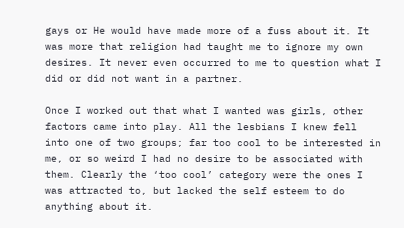gays or He would have made more of a fuss about it. It was more that religion had taught me to ignore my own desires. It never even occurred to me to question what I did or did not want in a partner.

Once I worked out that what I wanted was girls, other factors came into play. All the lesbians I knew fell into one of two groups; far too cool to be interested in me, or so weird I had no desire to be associated with them. Clearly the ‘too cool’ category were the ones I was attracted to, but lacked the self esteem to do anything about it.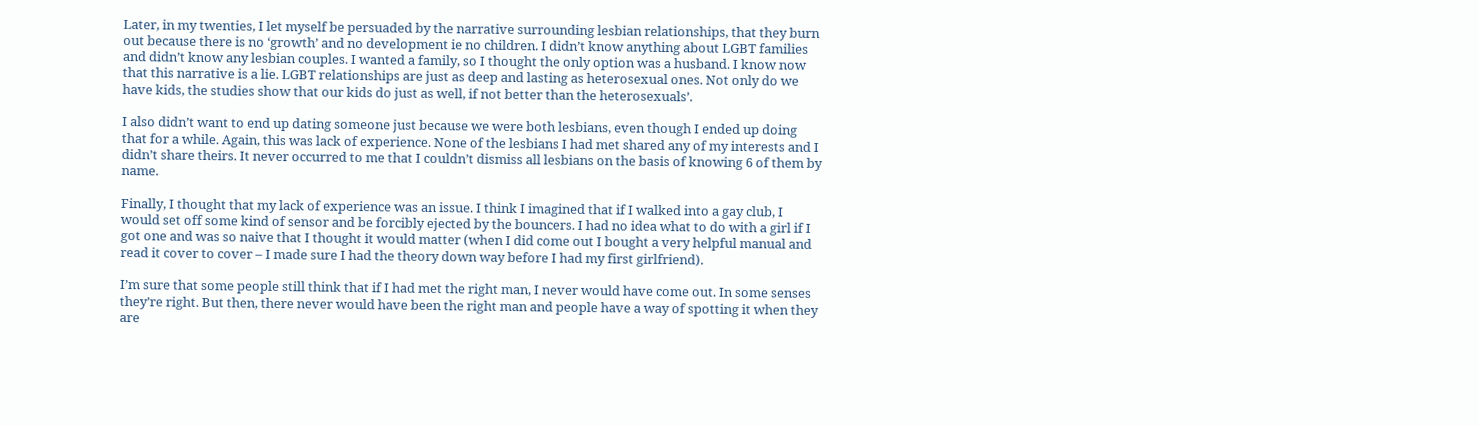Later, in my twenties, I let myself be persuaded by the narrative surrounding lesbian relationships, that they burn out because there is no ‘growth’ and no development ie no children. I didn’t know anything about LGBT families and didn’t know any lesbian couples. I wanted a family, so I thought the only option was a husband. I know now that this narrative is a lie. LGBT relationships are just as deep and lasting as heterosexual ones. Not only do we have kids, the studies show that our kids do just as well, if not better than the heterosexuals’.

I also didn’t want to end up dating someone just because we were both lesbians, even though I ended up doing that for a while. Again, this was lack of experience. None of the lesbians I had met shared any of my interests and I didn’t share theirs. It never occurred to me that I couldn’t dismiss all lesbians on the basis of knowing 6 of them by name.

Finally, I thought that my lack of experience was an issue. I think I imagined that if I walked into a gay club, I would set off some kind of sensor and be forcibly ejected by the bouncers. I had no idea what to do with a girl if I got one and was so naive that I thought it would matter (when I did come out I bought a very helpful manual and read it cover to cover – I made sure I had the theory down way before I had my first girlfriend).

I’m sure that some people still think that if I had met the right man, I never would have come out. In some senses they’re right. But then, there never would have been the right man and people have a way of spotting it when they are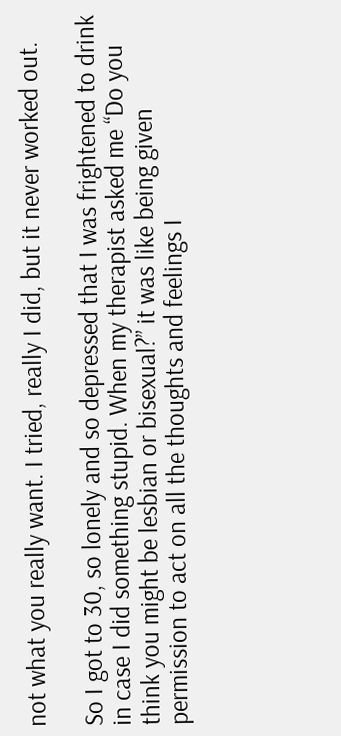not what you really want. I tried, really I did, but it never worked out.

So I got to 30, so lonely and so depressed that I was frightened to drink in case I did something stupid. When my therapist asked me “Do you think you might be lesbian or bisexual?” it was like being given permission to act on all the thoughts and feelings I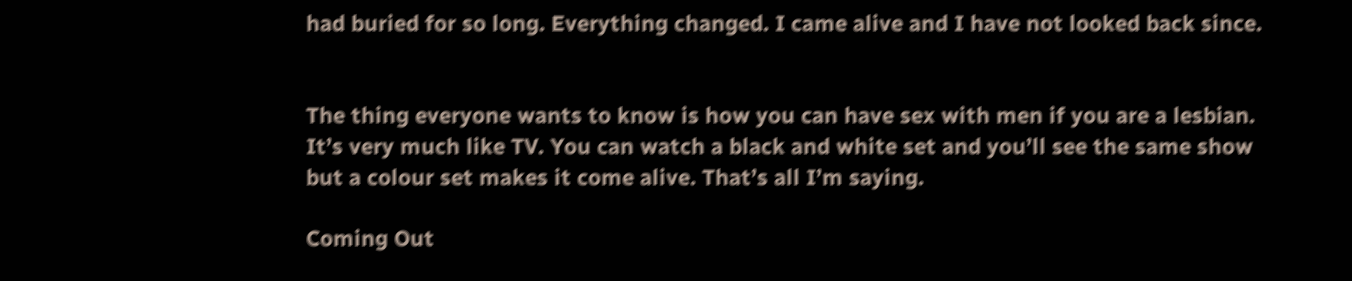had buried for so long. Everything changed. I came alive and I have not looked back since.


The thing everyone wants to know is how you can have sex with men if you are a lesbian. It’s very much like TV. You can watch a black and white set and you’ll see the same show but a colour set makes it come alive. That’s all I’m saying.

Coming Out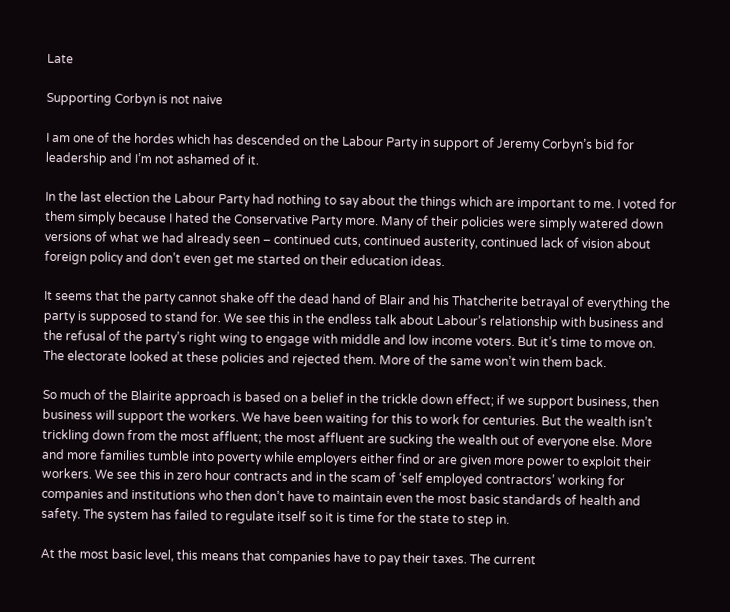Late

Supporting Corbyn is not naive

I am one of the hordes which has descended on the Labour Party in support of Jeremy Corbyn’s bid for leadership and I’m not ashamed of it.

In the last election the Labour Party had nothing to say about the things which are important to me. I voted for them simply because I hated the Conservative Party more. Many of their policies were simply watered down versions of what we had already seen – continued cuts, continued austerity, continued lack of vision about foreign policy and don’t even get me started on their education ideas.

It seems that the party cannot shake off the dead hand of Blair and his Thatcherite betrayal of everything the party is supposed to stand for. We see this in the endless talk about Labour’s relationship with business and the refusal of the party’s right wing to engage with middle and low income voters. But it’s time to move on. The electorate looked at these policies and rejected them. More of the same won’t win them back.

So much of the Blairite approach is based on a belief in the trickle down effect; if we support business, then business will support the workers. We have been waiting for this to work for centuries. But the wealth isn’t trickling down from the most affluent; the most affluent are sucking the wealth out of everyone else. More and more families tumble into poverty while employers either find or are given more power to exploit their workers. We see this in zero hour contracts and in the scam of ‘self employed contractors’ working for companies and institutions who then don’t have to maintain even the most basic standards of health and safety. The system has failed to regulate itself so it is time for the state to step in.

At the most basic level, this means that companies have to pay their taxes. The current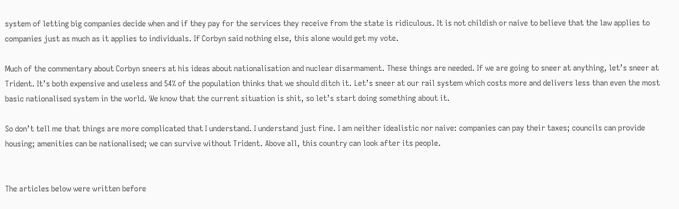system of letting big companies decide when and if they pay for the services they receive from the state is ridiculous. It is not childish or naive to believe that the law applies to companies just as much as it applies to individuals. If Corbyn said nothing else, this alone would get my vote.

Much of the commentary about Corbyn sneers at his ideas about nationalisation and nuclear disarmament. These things are needed. If we are going to sneer at anything, let’s sneer at Trident. It’s both expensive and useless and 54% of the population thinks that we should ditch it. Let’s sneer at our rail system which costs more and delivers less than even the most basic nationalised system in the world. We know that the current situation is shit, so let’s start doing something about it.

So don’t tell me that things are more complicated that I understand. I understand just fine. I am neither idealistic nor naive: companies can pay their taxes; councils can provide housing; amenities can be nationalised; we can survive without Trident. Above all, this country can look after its people.


The articles below were written before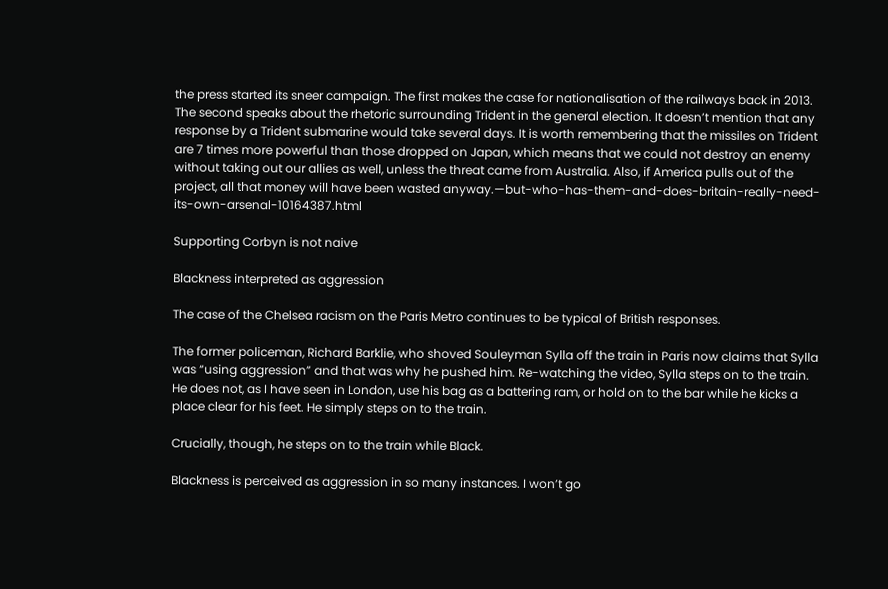the press started its sneer campaign. The first makes the case for nationalisation of the railways back in 2013. The second speaks about the rhetoric surrounding Trident in the general election. It doesn’t mention that any response by a Trident submarine would take several days. It is worth remembering that the missiles on Trident are 7 times more powerful than those dropped on Japan, which means that we could not destroy an enemy without taking out our allies as well, unless the threat came from Australia. Also, if America pulls out of the project, all that money will have been wasted anyway.—but-who-has-them-and-does-britain-really-need-its-own-arsenal-10164387.html

Supporting Corbyn is not naive

Blackness interpreted as aggression

The case of the Chelsea racism on the Paris Metro continues to be typical of British responses.

The former policeman, Richard Barklie, who shoved Souleyman Sylla off the train in Paris now claims that Sylla was “using aggression” and that was why he pushed him. Re-watching the video, Sylla steps on to the train. He does not, as I have seen in London, use his bag as a battering ram, or hold on to the bar while he kicks a place clear for his feet. He simply steps on to the train.

Crucially, though, he steps on to the train while Black.

Blackness is perceived as aggression in so many instances. I won’t go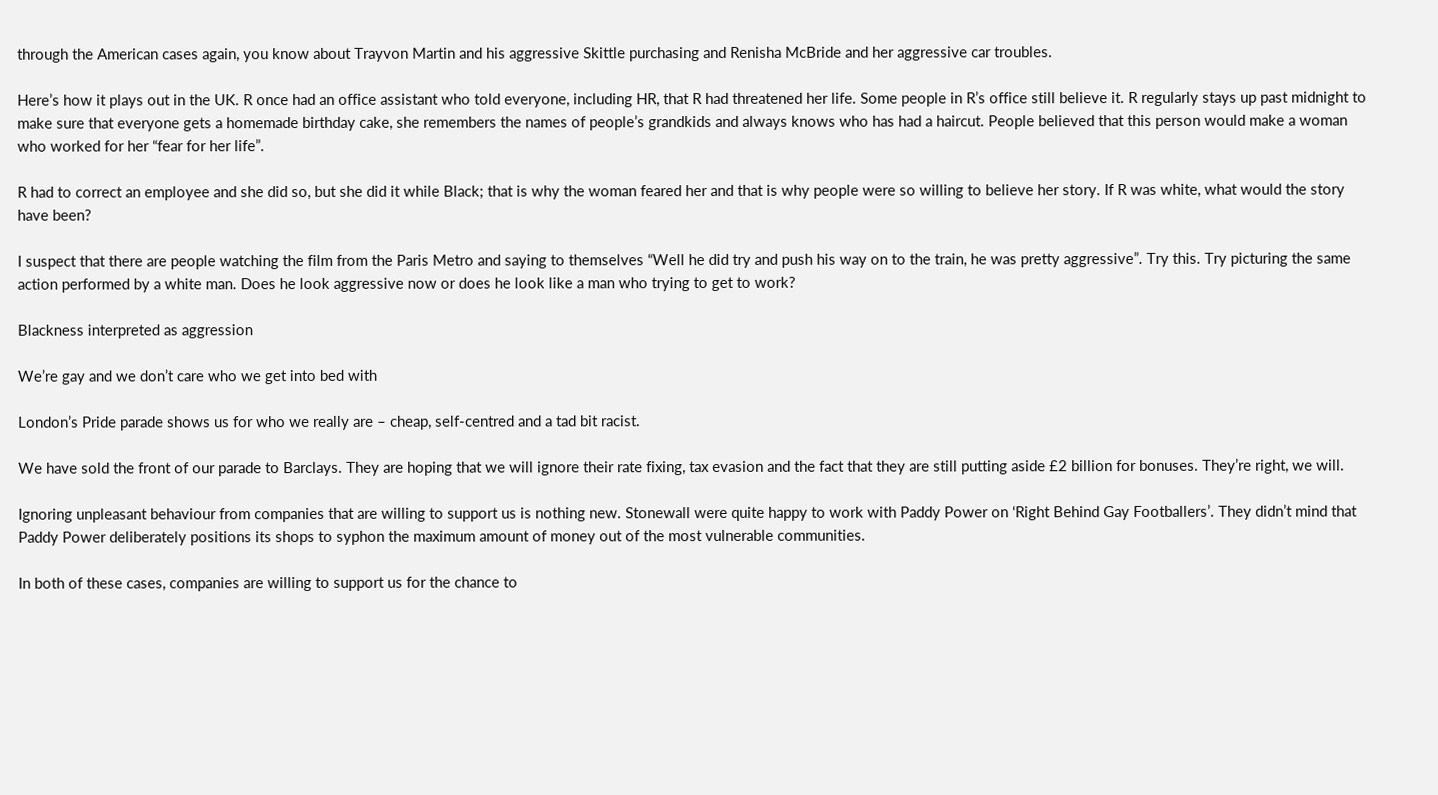through the American cases again, you know about Trayvon Martin and his aggressive Skittle purchasing and Renisha McBride and her aggressive car troubles.

Here’s how it plays out in the UK. R once had an office assistant who told everyone, including HR, that R had threatened her life. Some people in R’s office still believe it. R regularly stays up past midnight to make sure that everyone gets a homemade birthday cake, she remembers the names of people’s grandkids and always knows who has had a haircut. People believed that this person would make a woman who worked for her “fear for her life”.

R had to correct an employee and she did so, but she did it while Black; that is why the woman feared her and that is why people were so willing to believe her story. If R was white, what would the story have been?

I suspect that there are people watching the film from the Paris Metro and saying to themselves “Well he did try and push his way on to the train, he was pretty aggressive”. Try this. Try picturing the same action performed by a white man. Does he look aggressive now or does he look like a man who trying to get to work?

Blackness interpreted as aggression

We’re gay and we don’t care who we get into bed with

London’s Pride parade shows us for who we really are – cheap, self-centred and a tad bit racist.

We have sold the front of our parade to Barclays. They are hoping that we will ignore their rate fixing, tax evasion and the fact that they are still putting aside £2 billion for bonuses. They’re right, we will.

Ignoring unpleasant behaviour from companies that are willing to support us is nothing new. Stonewall were quite happy to work with Paddy Power on ‘Right Behind Gay Footballers’. They didn’t mind that Paddy Power deliberately positions its shops to syphon the maximum amount of money out of the most vulnerable communities.

In both of these cases, companies are willing to support us for the chance to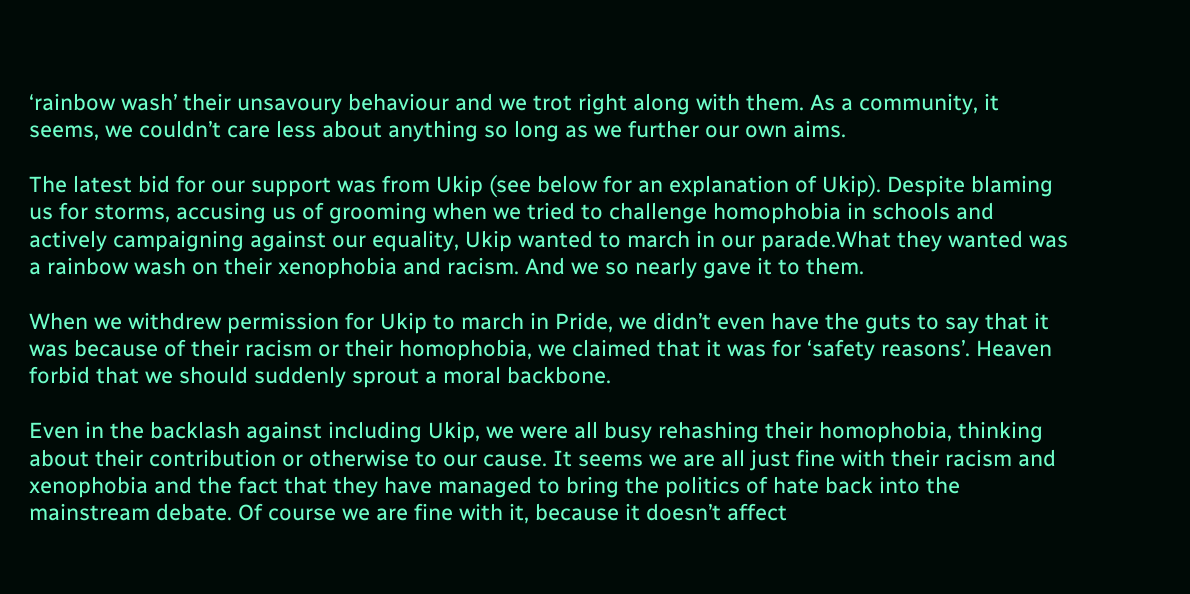‘rainbow wash’ their unsavoury behaviour and we trot right along with them. As a community, it seems, we couldn’t care less about anything so long as we further our own aims.

The latest bid for our support was from Ukip (see below for an explanation of Ukip). Despite blaming us for storms, accusing us of grooming when we tried to challenge homophobia in schools and actively campaigning against our equality, Ukip wanted to march in our parade.What they wanted was a rainbow wash on their xenophobia and racism. And we so nearly gave it to them.

When we withdrew permission for Ukip to march in Pride, we didn’t even have the guts to say that it was because of their racism or their homophobia, we claimed that it was for ‘safety reasons’. Heaven forbid that we should suddenly sprout a moral backbone.

Even in the backlash against including Ukip, we were all busy rehashing their homophobia, thinking about their contribution or otherwise to our cause. It seems we are all just fine with their racism and xenophobia and the fact that they have managed to bring the politics of hate back into the mainstream debate. Of course we are fine with it, because it doesn’t affect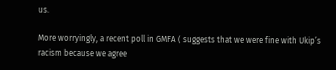us.

More worryingly, a recent poll in GMFA ( suggests that we were fine with Ukip’s racism because we agree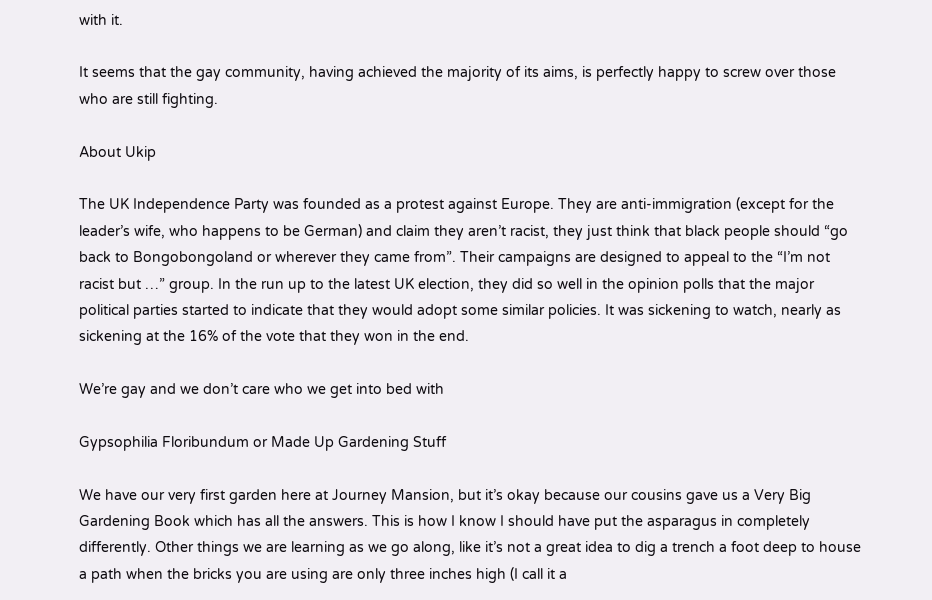with it.

It seems that the gay community, having achieved the majority of its aims, is perfectly happy to screw over those who are still fighting.

About Ukip

The UK Independence Party was founded as a protest against Europe. They are anti-immigration (except for the leader’s wife, who happens to be German) and claim they aren’t racist, they just think that black people should “go back to Bongobongoland or wherever they came from”. Their campaigns are designed to appeal to the “I’m not racist but …” group. In the run up to the latest UK election, they did so well in the opinion polls that the major political parties started to indicate that they would adopt some similar policies. It was sickening to watch, nearly as sickening at the 16% of the vote that they won in the end.

We’re gay and we don’t care who we get into bed with

Gypsophilia Floribundum or Made Up Gardening Stuff

We have our very first garden here at Journey Mansion, but it’s okay because our cousins gave us a Very Big Gardening Book which has all the answers. This is how I know I should have put the asparagus in completely differently. Other things we are learning as we go along, like it’s not a great idea to dig a trench a foot deep to house a path when the bricks you are using are only three inches high (I call it a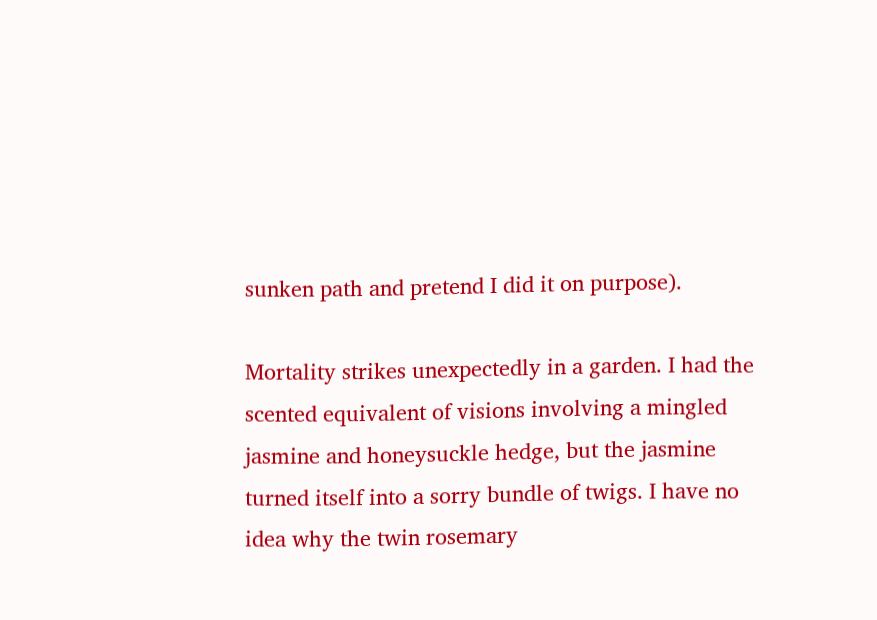sunken path and pretend I did it on purpose).

Mortality strikes unexpectedly in a garden. I had the scented equivalent of visions involving a mingled jasmine and honeysuckle hedge, but the jasmine turned itself into a sorry bundle of twigs. I have no idea why the twin rosemary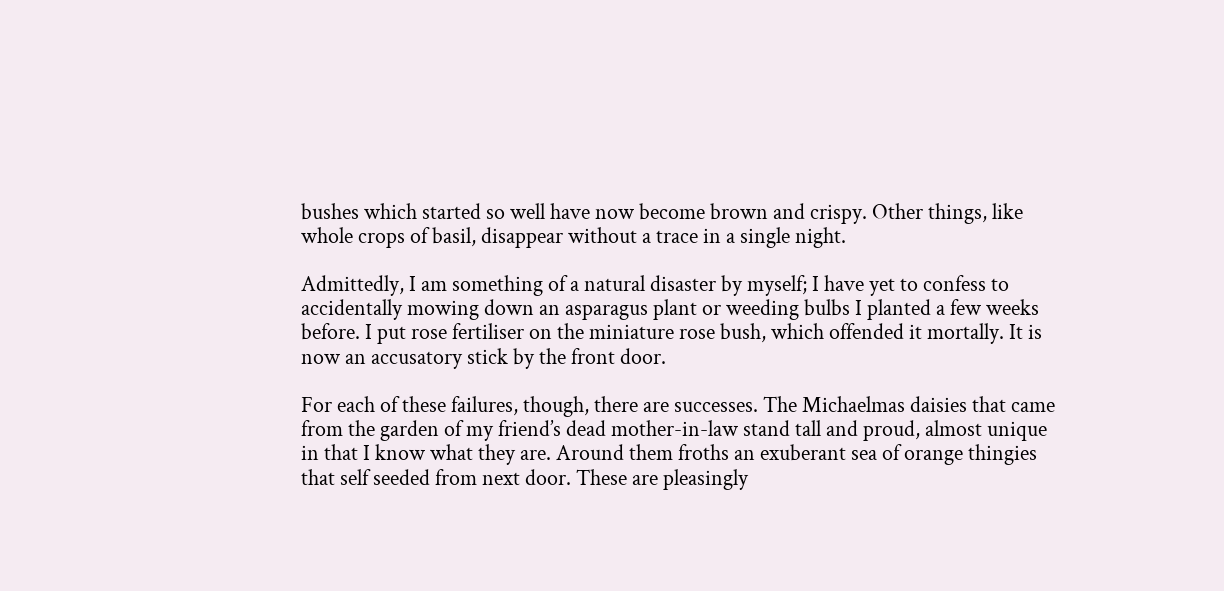bushes which started so well have now become brown and crispy. Other things, like whole crops of basil, disappear without a trace in a single night.

Admittedly, I am something of a natural disaster by myself; I have yet to confess to accidentally mowing down an asparagus plant or weeding bulbs I planted a few weeks before. I put rose fertiliser on the miniature rose bush, which offended it mortally. It is now an accusatory stick by the front door.

For each of these failures, though, there are successes. The Michaelmas daisies that came from the garden of my friend’s dead mother-in-law stand tall and proud, almost unique in that I know what they are. Around them froths an exuberant sea of orange thingies that self seeded from next door. These are pleasingly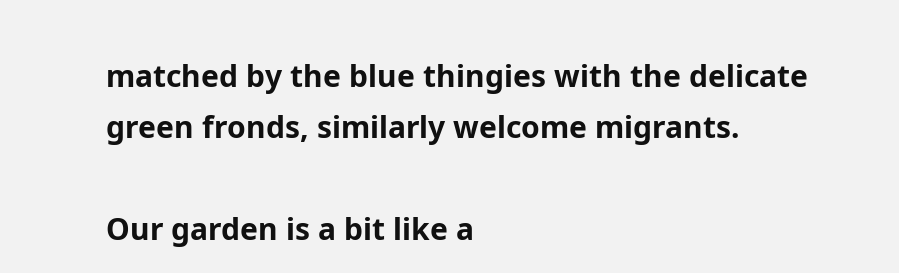matched by the blue thingies with the delicate green fronds, similarly welcome migrants.

Our garden is a bit like a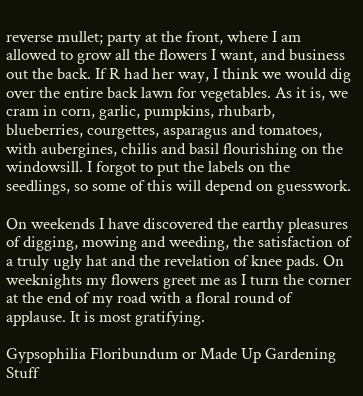reverse mullet; party at the front, where I am allowed to grow all the flowers I want, and business out the back. If R had her way, I think we would dig over the entire back lawn for vegetables. As it is, we cram in corn, garlic, pumpkins, rhubarb, blueberries, courgettes, asparagus and tomatoes, with aubergines, chilis and basil flourishing on the windowsill. I forgot to put the labels on the seedlings, so some of this will depend on guesswork.

On weekends I have discovered the earthy pleasures of digging, mowing and weeding, the satisfaction of a truly ugly hat and the revelation of knee pads. On weeknights my flowers greet me as I turn the corner at the end of my road with a floral round of applause. It is most gratifying.

Gypsophilia Floribundum or Made Up Gardening Stuff